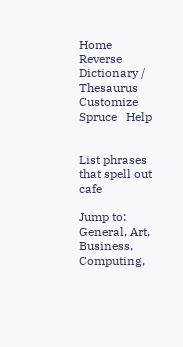Home   Reverse Dictionary / Thesaurus  Customize   Spruce   Help


List phrases that spell out cafe

Jump to: General, Art, Business, Computing,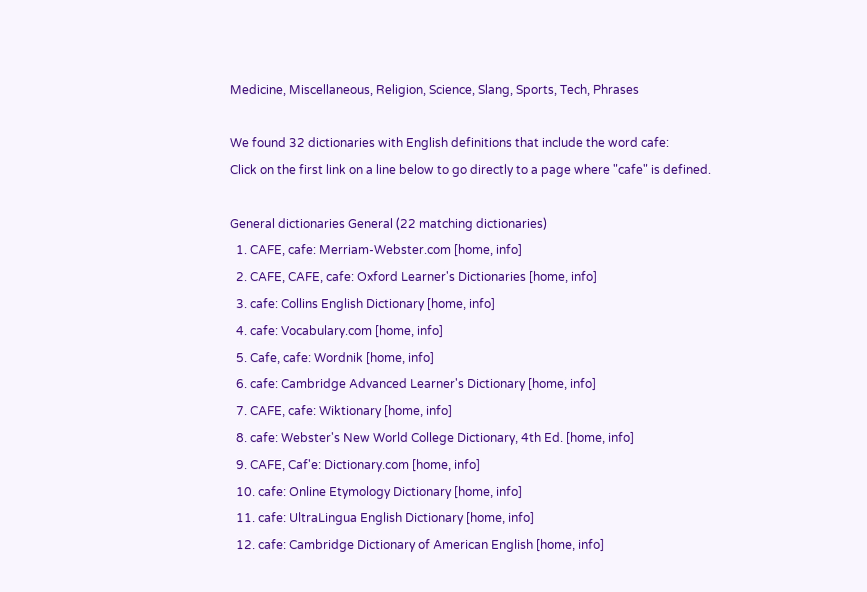Medicine, Miscellaneous, Religion, Science, Slang, Sports, Tech, Phrases

We found 32 dictionaries with English definitions that include the word cafe:
Click on the first link on a line below to go directly to a page where "cafe" is defined.

General dictionaries General (22 matching dictionaries)
  1. CAFE, cafe: Merriam-Webster.com [home, info]
  2. CAFE, CAFE, cafe: Oxford Learner's Dictionaries [home, info]
  3. cafe: Collins English Dictionary [home, info]
  4. cafe: Vocabulary.com [home, info]
  5. Cafe, cafe: Wordnik [home, info]
  6. cafe: Cambridge Advanced Learner's Dictionary [home, info]
  7. CAFE, cafe: Wiktionary [home, info]
  8. cafe: Webster's New World College Dictionary, 4th Ed. [home, info]
  9. CAFE, Caf'e: Dictionary.com [home, info]
  10. cafe: Online Etymology Dictionary [home, info]
  11. cafe: UltraLingua English Dictionary [home, info]
  12. cafe: Cambridge Dictionary of American English [home, info]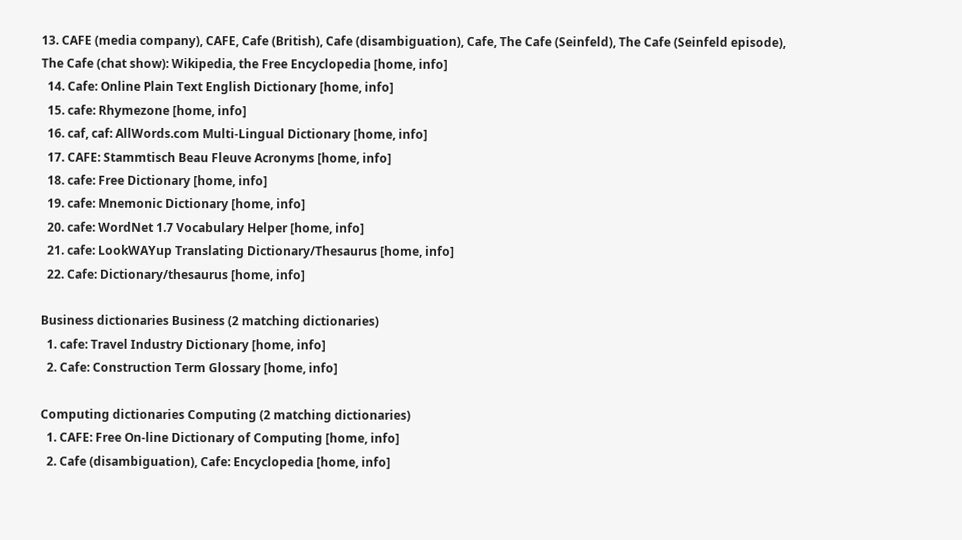13. CAFE (media company), CAFE, Cafe (British), Cafe (disambiguation), Cafe, The Cafe (Seinfeld), The Cafe (Seinfeld episode), The Cafe (chat show): Wikipedia, the Free Encyclopedia [home, info]
  14. Cafe: Online Plain Text English Dictionary [home, info]
  15. cafe: Rhymezone [home, info]
  16. caf, caf: AllWords.com Multi-Lingual Dictionary [home, info]
  17. CAFE: Stammtisch Beau Fleuve Acronyms [home, info]
  18. cafe: Free Dictionary [home, info]
  19. cafe: Mnemonic Dictionary [home, info]
  20. cafe: WordNet 1.7 Vocabulary Helper [home, info]
  21. cafe: LookWAYup Translating Dictionary/Thesaurus [home, info]
  22. Cafe: Dictionary/thesaurus [home, info]

Business dictionaries Business (2 matching dictionaries)
  1. cafe: Travel Industry Dictionary [home, info]
  2. Cafe: Construction Term Glossary [home, info]

Computing dictionaries Computing (2 matching dictionaries)
  1. CAFE: Free On-line Dictionary of Computing [home, info]
  2. Cafe (disambiguation), Cafe: Encyclopedia [home, info]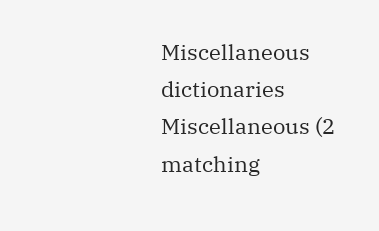Miscellaneous dictionaries Miscellaneous (2 matching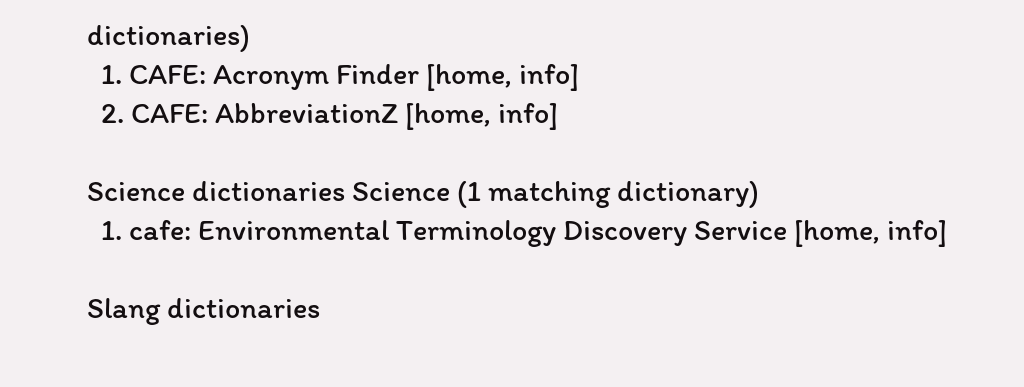dictionaries)
  1. CAFE: Acronym Finder [home, info]
  2. CAFE: AbbreviationZ [home, info]

Science dictionaries Science (1 matching dictionary)
  1. cafe: Environmental Terminology Discovery Service [home, info]

Slang dictionaries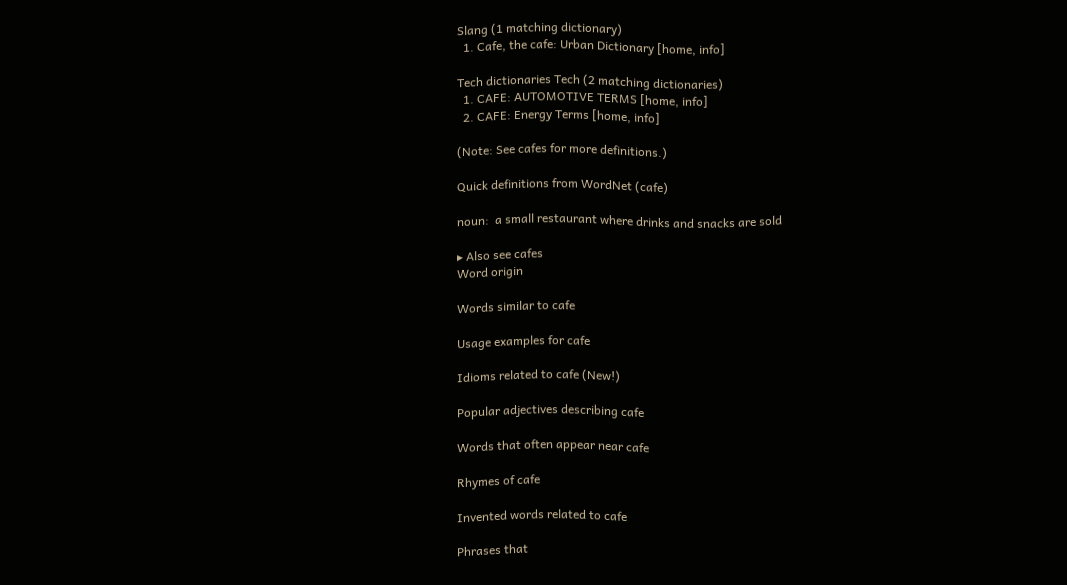Slang (1 matching dictionary)
  1. Cafe, the cafe: Urban Dictionary [home, info]

Tech dictionaries Tech (2 matching dictionaries)
  1. CAFE: AUTOMOTIVE TERMS [home, info]
  2. CAFE: Energy Terms [home, info]

(Note: See cafes for more definitions.)

Quick definitions from WordNet (cafe)

noun:  a small restaurant where drinks and snacks are sold

▸ Also see cafes
Word origin

Words similar to cafe

Usage examples for cafe

Idioms related to cafe (New!)

Popular adjectives describing cafe

Words that often appear near cafe

Rhymes of cafe

Invented words related to cafe

Phrases that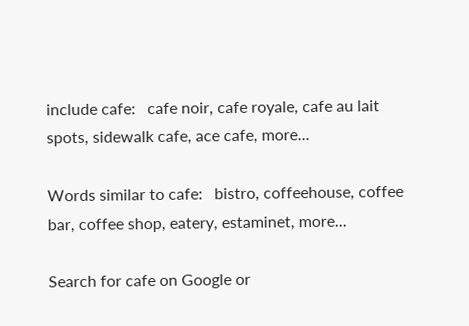include cafe:   cafe noir, cafe royale, cafe au lait spots, sidewalk cafe, ace cafe, more...

Words similar to cafe:   bistro, coffeehouse, coffee bar, coffee shop, eatery, estaminet, more...

Search for cafe on Google or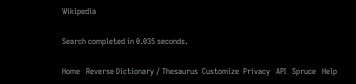Wikipedia

Search completed in 0.035 seconds.

Home   Reverse Dictionary / Thesaurus  Customize  Privacy   API   Spruce   Help